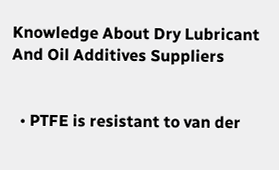Knowledge About Dry Lubricant And Oil Additives Suppliers


  • PTFE is resistant to van der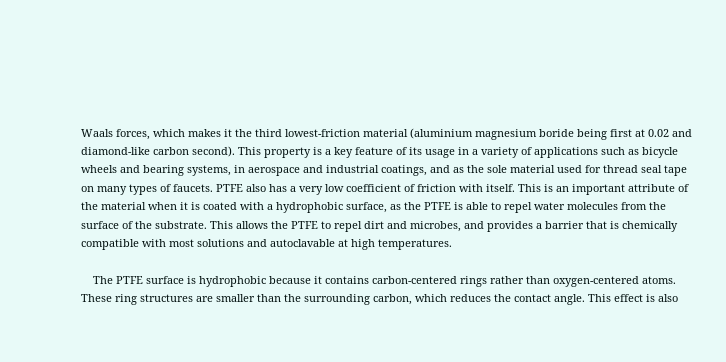Waals forces, which makes it the third lowest-friction material (aluminium magnesium boride being first at 0.02 and diamond-like carbon second). This property is a key feature of its usage in a variety of applications such as bicycle wheels and bearing systems, in aerospace and industrial coatings, and as the sole material used for thread seal tape on many types of faucets. PTFE also has a very low coefficient of friction with itself. This is an important attribute of the material when it is coated with a hydrophobic surface, as the PTFE is able to repel water molecules from the surface of the substrate. This allows the PTFE to repel dirt and microbes, and provides a barrier that is chemically compatible with most solutions and autoclavable at high temperatures.

    The PTFE surface is hydrophobic because it contains carbon-centered rings rather than oxygen-centered atoms. These ring structures are smaller than the surrounding carbon, which reduces the contact angle. This effect is also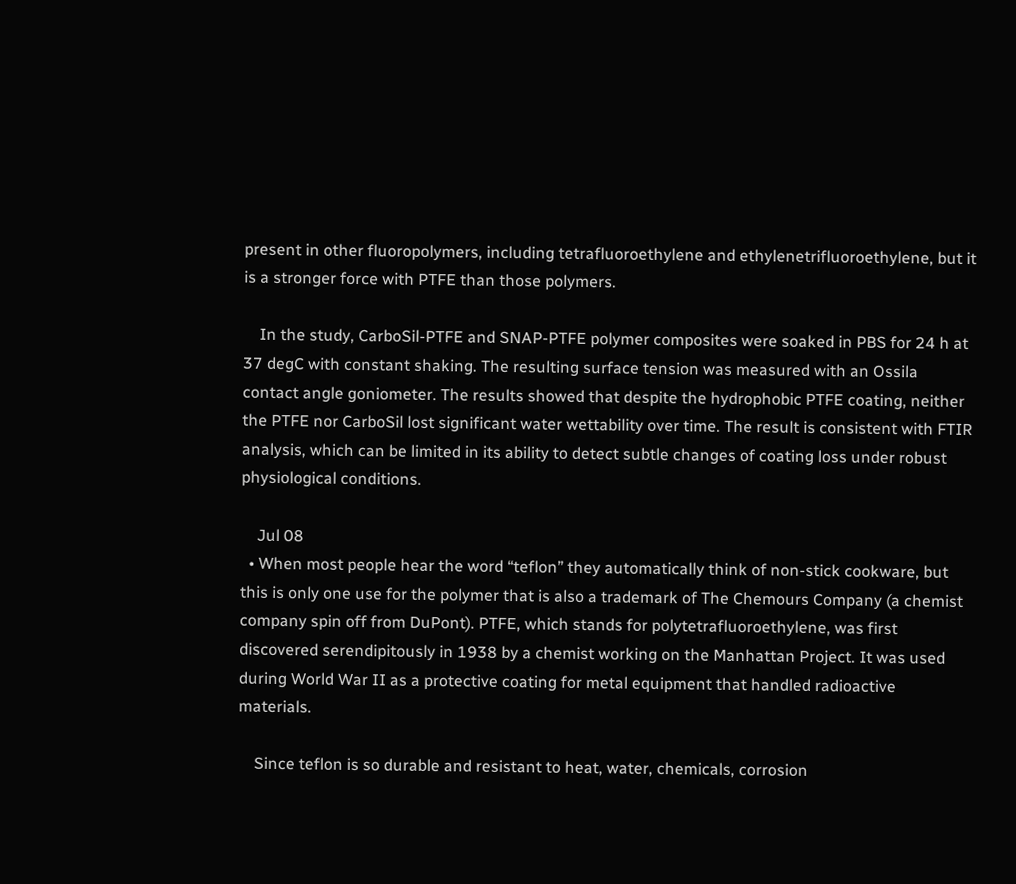present in other fluoropolymers, including tetrafluoroethylene and ethylenetrifluoroethylene, but it is a stronger force with PTFE than those polymers.

    In the study, CarboSil-PTFE and SNAP-PTFE polymer composites were soaked in PBS for 24 h at 37 degC with constant shaking. The resulting surface tension was measured with an Ossila contact angle goniometer. The results showed that despite the hydrophobic PTFE coating, neither the PTFE nor CarboSil lost significant water wettability over time. The result is consistent with FTIR analysis, which can be limited in its ability to detect subtle changes of coating loss under robust physiological conditions.

    Jul 08
  • When most people hear the word “teflon” they automatically think of non-stick cookware, but this is only one use for the polymer that is also a trademark of The Chemours Company (a chemist company spin off from DuPont). PTFE, which stands for polytetrafluoroethylene, was first discovered serendipitously in 1938 by a chemist working on the Manhattan Project. It was used during World War II as a protective coating for metal equipment that handled radioactive materials.

    Since teflon is so durable and resistant to heat, water, chemicals, corrosion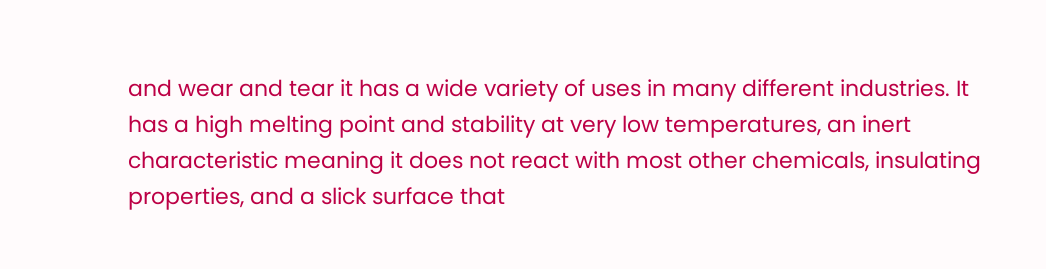and wear and tear it has a wide variety of uses in many different industries. It has a high melting point and stability at very low temperatures, an inert characteristic meaning it does not react with most other chemicals, insulating properties, and a slick surface that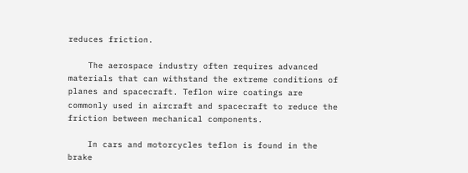reduces friction.

    The aerospace industry often requires advanced materials that can withstand the extreme conditions of planes and spacecraft. Teflon wire coatings are commonly used in aircraft and spacecraft to reduce the friction between mechanical components.

    In cars and motorcycles teflon is found in the brake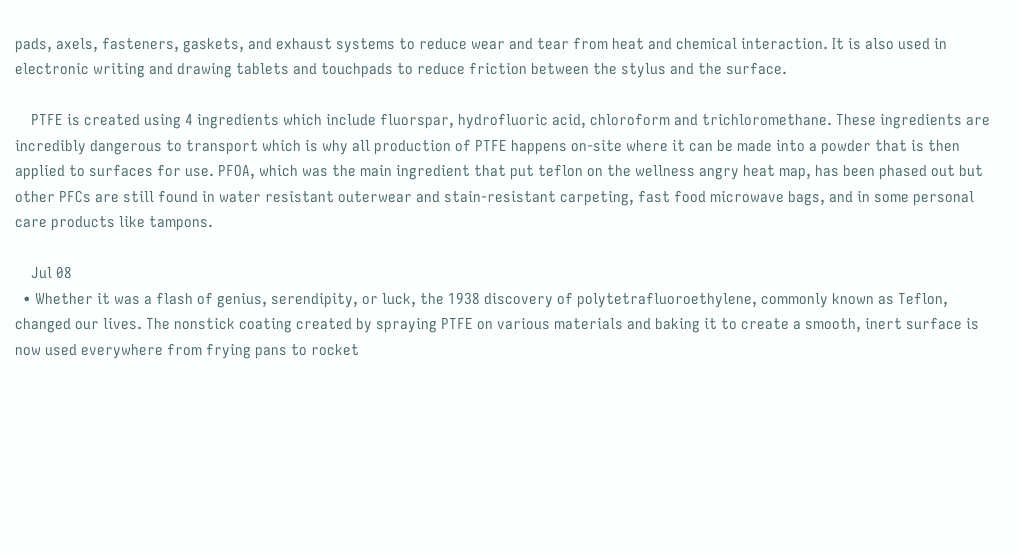pads, axels, fasteners, gaskets, and exhaust systems to reduce wear and tear from heat and chemical interaction. It is also used in electronic writing and drawing tablets and touchpads to reduce friction between the stylus and the surface.

    PTFE is created using 4 ingredients which include fluorspar, hydrofluoric acid, chloroform and trichloromethane. These ingredients are incredibly dangerous to transport which is why all production of PTFE happens on-site where it can be made into a powder that is then applied to surfaces for use. PFOA, which was the main ingredient that put teflon on the wellness angry heat map, has been phased out but other PFCs are still found in water resistant outerwear and stain-resistant carpeting, fast food microwave bags, and in some personal care products like tampons.

    Jul 08
  • Whether it was a flash of genius, serendipity, or luck, the 1938 discovery of polytetrafluoroethylene, commonly known as Teflon, changed our lives. The nonstick coating created by spraying PTFE on various materials and baking it to create a smooth, inert surface is now used everywhere from frying pans to rocket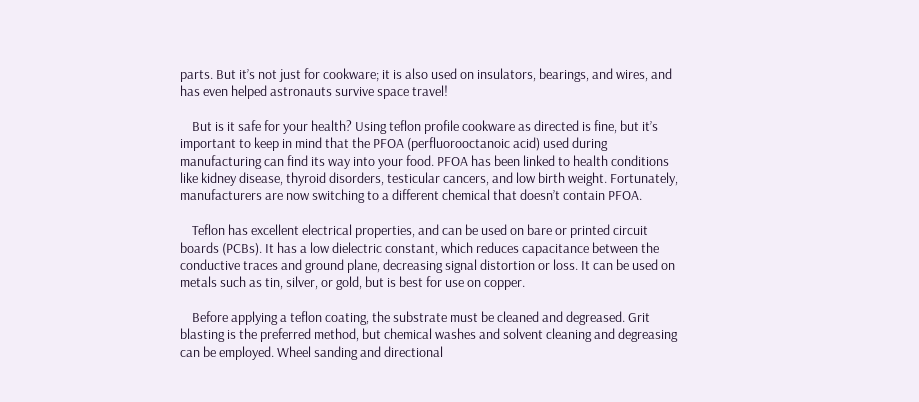parts. But it’s not just for cookware; it is also used on insulators, bearings, and wires, and has even helped astronauts survive space travel!

    But is it safe for your health? Using teflon profile cookware as directed is fine, but it’s important to keep in mind that the PFOA (perfluorooctanoic acid) used during manufacturing can find its way into your food. PFOA has been linked to health conditions like kidney disease, thyroid disorders, testicular cancers, and low birth weight. Fortunately, manufacturers are now switching to a different chemical that doesn’t contain PFOA.

    Teflon has excellent electrical properties, and can be used on bare or printed circuit boards (PCBs). It has a low dielectric constant, which reduces capacitance between the conductive traces and ground plane, decreasing signal distortion or loss. It can be used on metals such as tin, silver, or gold, but is best for use on copper.

    Before applying a teflon coating, the substrate must be cleaned and degreased. Grit blasting is the preferred method, but chemical washes and solvent cleaning and degreasing can be employed. Wheel sanding and directional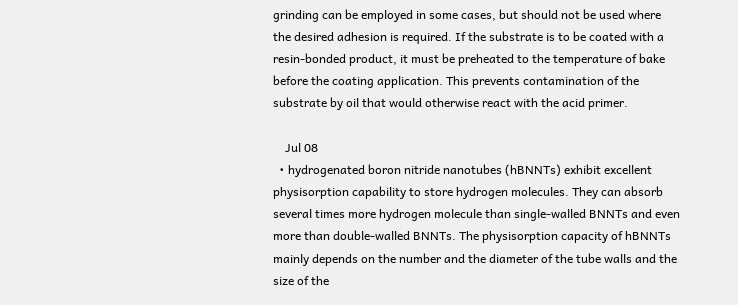grinding can be employed in some cases, but should not be used where the desired adhesion is required. If the substrate is to be coated with a resin-bonded product, it must be preheated to the temperature of bake before the coating application. This prevents contamination of the substrate by oil that would otherwise react with the acid primer.

    Jul 08
  • hydrogenated boron nitride nanotubes (hBNNTs) exhibit excellent physisorption capability to store hydrogen molecules. They can absorb several times more hydrogen molecule than single-walled BNNTs and even more than double-walled BNNTs. The physisorption capacity of hBNNTs mainly depends on the number and the diameter of the tube walls and the size of the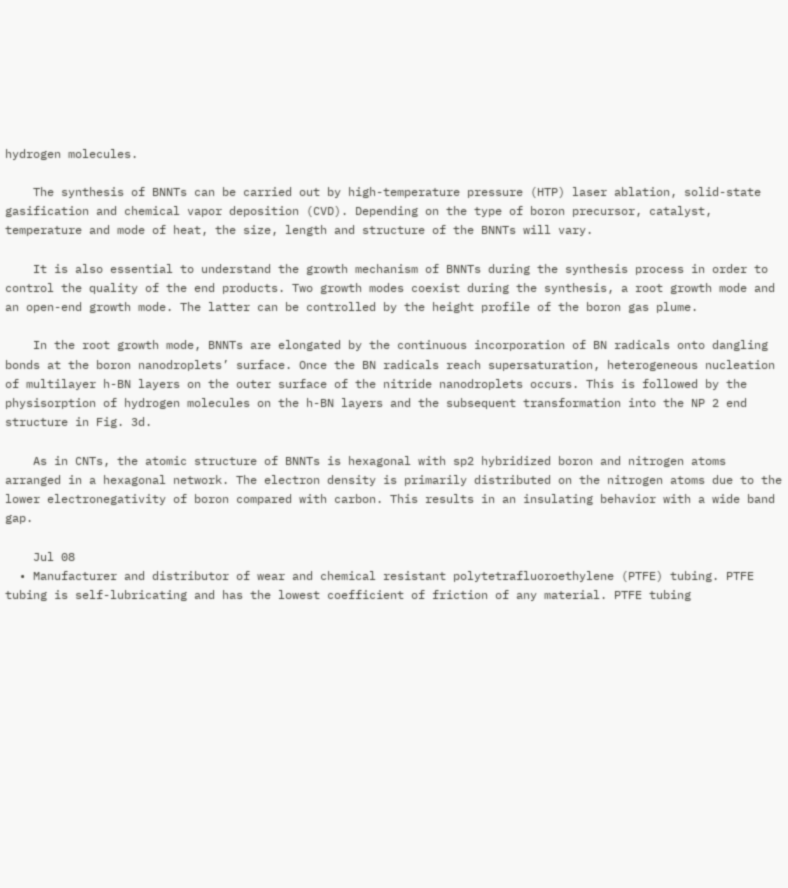hydrogen molecules.

    The synthesis of BNNTs can be carried out by high-temperature pressure (HTP) laser ablation, solid-state gasification and chemical vapor deposition (CVD). Depending on the type of boron precursor, catalyst, temperature and mode of heat, the size, length and structure of the BNNTs will vary.

    It is also essential to understand the growth mechanism of BNNTs during the synthesis process in order to control the quality of the end products. Two growth modes coexist during the synthesis, a root growth mode and an open-end growth mode. The latter can be controlled by the height profile of the boron gas plume.

    In the root growth mode, BNNTs are elongated by the continuous incorporation of BN radicals onto dangling bonds at the boron nanodroplets’ surface. Once the BN radicals reach supersaturation, heterogeneous nucleation of multilayer h-BN layers on the outer surface of the nitride nanodroplets occurs. This is followed by the physisorption of hydrogen molecules on the h-BN layers and the subsequent transformation into the NP 2 end structure in Fig. 3d.

    As in CNTs, the atomic structure of BNNTs is hexagonal with sp2 hybridized boron and nitrogen atoms arranged in a hexagonal network. The electron density is primarily distributed on the nitrogen atoms due to the lower electronegativity of boron compared with carbon. This results in an insulating behavior with a wide band gap.

    Jul 08
  • Manufacturer and distributor of wear and chemical resistant polytetrafluoroethylene (PTFE) tubing. PTFE tubing is self-lubricating and has the lowest coefficient of friction of any material. PTFE tubing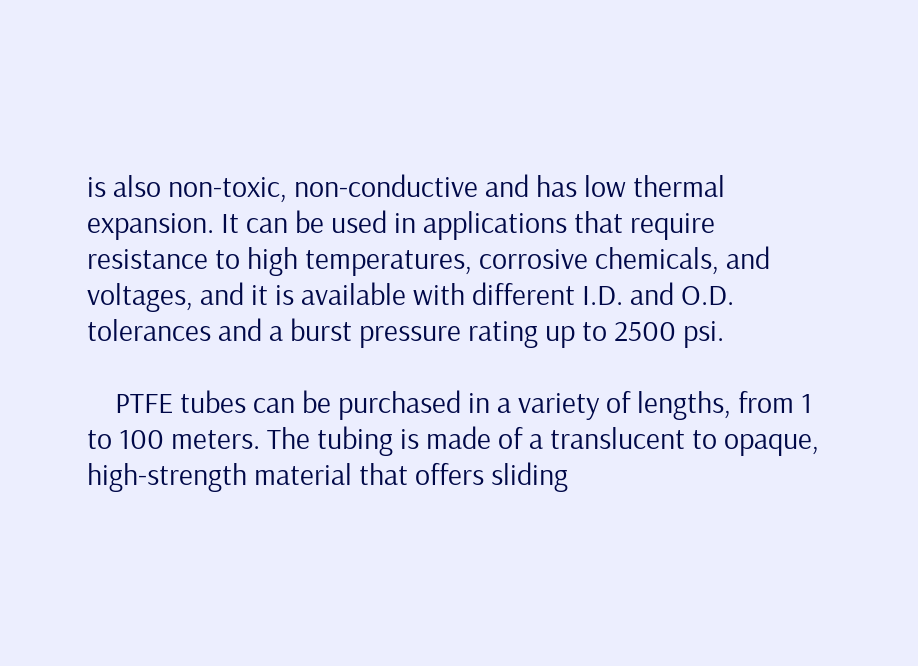is also non-toxic, non-conductive and has low thermal expansion. It can be used in applications that require resistance to high temperatures, corrosive chemicals, and voltages, and it is available with different I.D. and O.D. tolerances and a burst pressure rating up to 2500 psi.

    PTFE tubes can be purchased in a variety of lengths, from 1 to 100 meters. The tubing is made of a translucent to opaque, high-strength material that offers sliding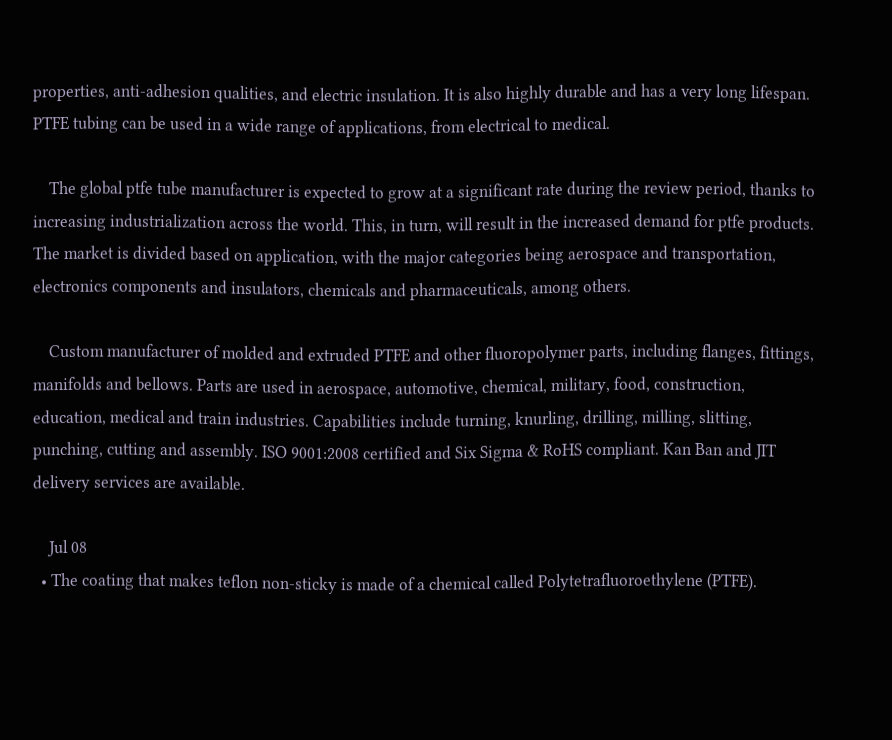properties, anti-adhesion qualities, and electric insulation. It is also highly durable and has a very long lifespan. PTFE tubing can be used in a wide range of applications, from electrical to medical.

    The global ptfe tube manufacturer is expected to grow at a significant rate during the review period, thanks to increasing industrialization across the world. This, in turn, will result in the increased demand for ptfe products. The market is divided based on application, with the major categories being aerospace and transportation, electronics components and insulators, chemicals and pharmaceuticals, among others.

    Custom manufacturer of molded and extruded PTFE and other fluoropolymer parts, including flanges, fittings, manifolds and bellows. Parts are used in aerospace, automotive, chemical, military, food, construction, education, medical and train industries. Capabilities include turning, knurling, drilling, milling, slitting, punching, cutting and assembly. ISO 9001:2008 certified and Six Sigma & RoHS compliant. Kan Ban and JIT delivery services are available.

    Jul 08
  • The coating that makes teflon non-sticky is made of a chemical called Polytetrafluoroethylene (PTFE).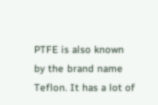PTFE is also known by the brand name Teflon. It has a lot of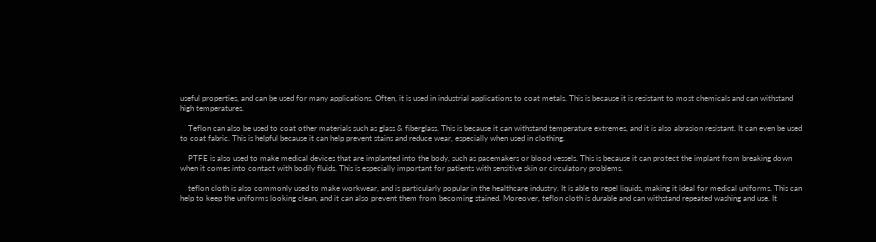useful properties, and can be used for many applications. Often, it is used in industrial applications to coat metals. This is because it is resistant to most chemicals and can withstand high temperatures.

    Teflon can also be used to coat other materials such as glass & fiberglass. This is because it can withstand temperature extremes, and it is also abrasion resistant. It can even be used to coat fabric. This is helpful because it can help prevent stains and reduce wear, especially when used in clothing.

    PTFE is also used to make medical devices that are implanted into the body, such as pacemakers or blood vessels. This is because it can protect the implant from breaking down when it comes into contact with bodily fluids. This is especially important for patients with sensitive skin or circulatory problems.

    teflon cloth is also commonly used to make workwear, and is particularly popular in the healthcare industry. It is able to repel liquids, making it ideal for medical uniforms. This can help to keep the uniforms looking clean, and it can also prevent them from becoming stained. Moreover, teflon cloth is durable and can withstand repeated washing and use. It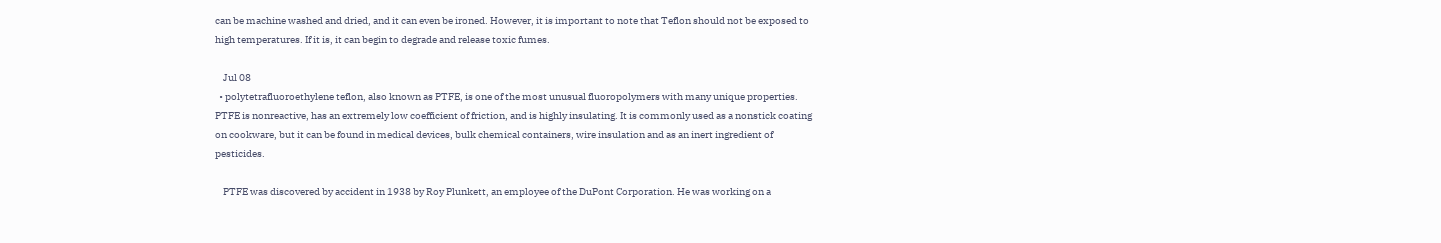can be machine washed and dried, and it can even be ironed. However, it is important to note that Teflon should not be exposed to high temperatures. If it is, it can begin to degrade and release toxic fumes.

    Jul 08
  • polytetrafluoroethylene teflon, also known as PTFE, is one of the most unusual fluoropolymers with many unique properties. PTFE is nonreactive, has an extremely low coefficient of friction, and is highly insulating. It is commonly used as a nonstick coating on cookware, but it can be found in medical devices, bulk chemical containers, wire insulation and as an inert ingredient of pesticides.

    PTFE was discovered by accident in 1938 by Roy Plunkett, an employee of the DuPont Corporation. He was working on a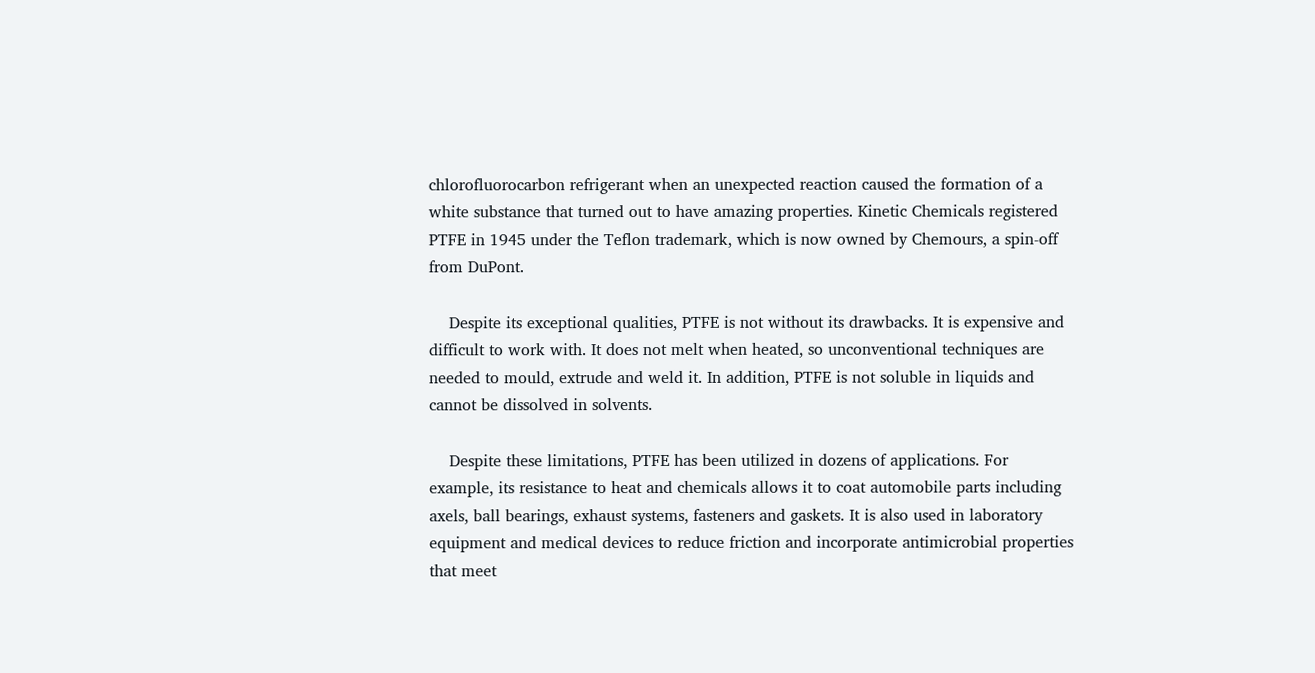chlorofluorocarbon refrigerant when an unexpected reaction caused the formation of a white substance that turned out to have amazing properties. Kinetic Chemicals registered PTFE in 1945 under the Teflon trademark, which is now owned by Chemours, a spin-off from DuPont.

    Despite its exceptional qualities, PTFE is not without its drawbacks. It is expensive and difficult to work with. It does not melt when heated, so unconventional techniques are needed to mould, extrude and weld it. In addition, PTFE is not soluble in liquids and cannot be dissolved in solvents.

    Despite these limitations, PTFE has been utilized in dozens of applications. For example, its resistance to heat and chemicals allows it to coat automobile parts including axels, ball bearings, exhaust systems, fasteners and gaskets. It is also used in laboratory equipment and medical devices to reduce friction and incorporate antimicrobial properties that meet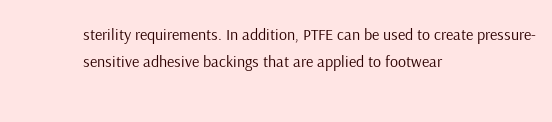sterility requirements. In addition, PTFE can be used to create pressure-sensitive adhesive backings that are applied to footwear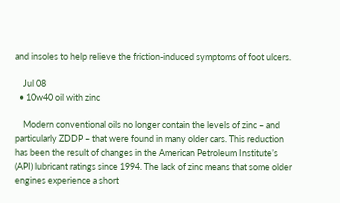and insoles to help relieve the friction-induced symptoms of foot ulcers.

    Jul 08
  • 10w40 oil with zinc

    Modern conventional oils no longer contain the levels of zinc – and particularly ZDDP – that were found in many older cars. This reduction has been the result of changes in the American Petroleum Institute’s (API) lubricant ratings since 1994. The lack of zinc means that some older engines experience a short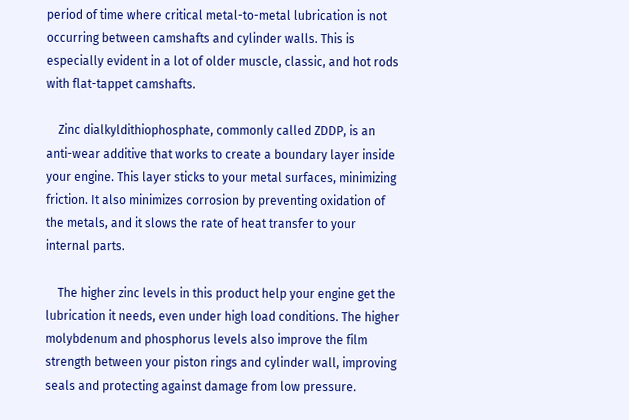period of time where critical metal-to-metal lubrication is not occurring between camshafts and cylinder walls. This is especially evident in a lot of older muscle, classic, and hot rods with flat-tappet camshafts.

    Zinc dialkyldithiophosphate, commonly called ZDDP, is an anti-wear additive that works to create a boundary layer inside your engine. This layer sticks to your metal surfaces, minimizing friction. It also minimizes corrosion by preventing oxidation of the metals, and it slows the rate of heat transfer to your internal parts.

    The higher zinc levels in this product help your engine get the lubrication it needs, even under high load conditions. The higher molybdenum and phosphorus levels also improve the film strength between your piston rings and cylinder wall, improving seals and protecting against damage from low pressure.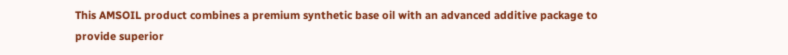This AMSOIL product combines a premium synthetic base oil with an advanced additive package to provide superior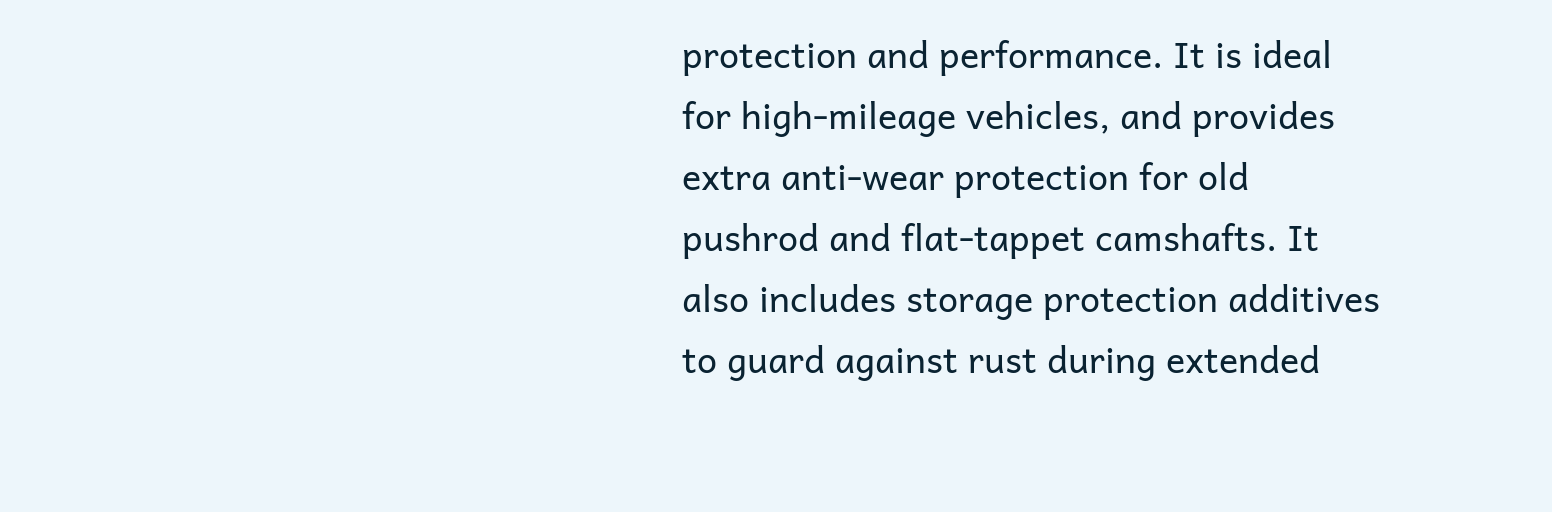protection and performance. It is ideal for high-mileage vehicles, and provides extra anti-wear protection for old pushrod and flat-tappet camshafts. It also includes storage protection additives to guard against rust during extended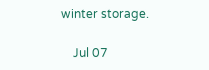winter storage.

    Jul 07